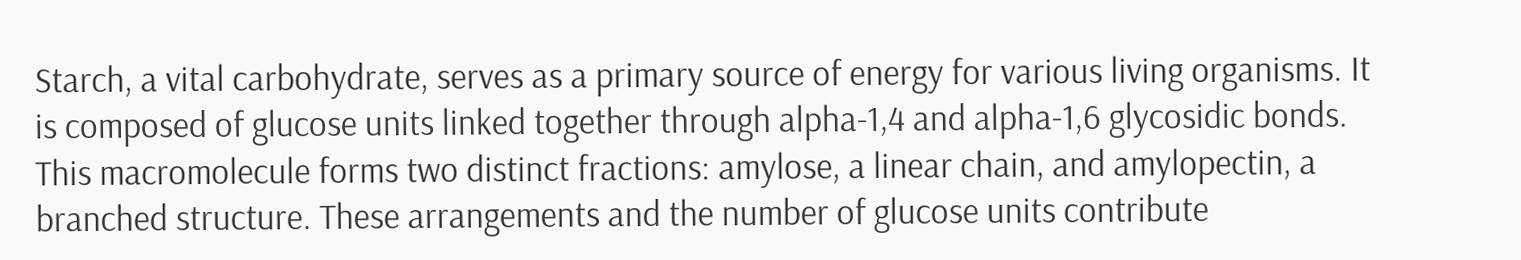Starch, a vital carbohydrate, serves as a primary source of energy for various living organisms. It is composed of glucose units linked together through alpha-1,4 and alpha-1,6 glycosidic bonds. This macromolecule forms two distinct fractions: amylose, a linear chain, and amylopectin, a branched structure. These arrangements and the number of glucose units contribute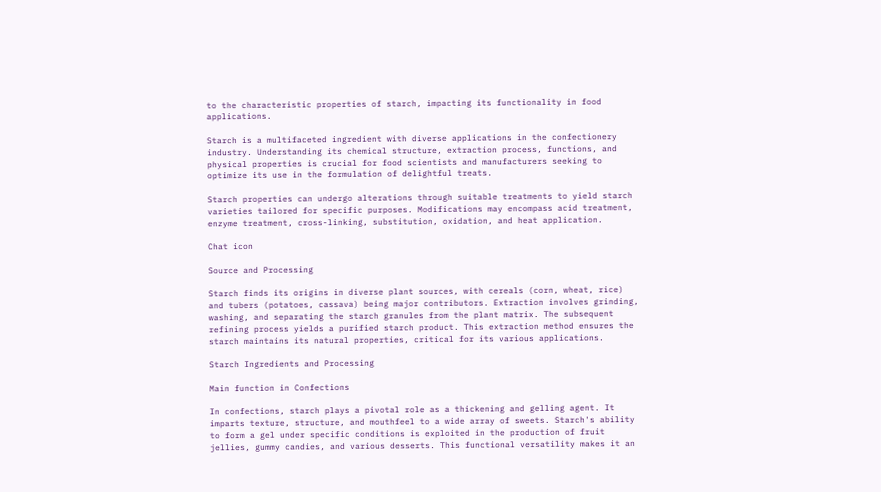to the characteristic properties of starch, impacting its functionality in food applications.

Starch is a multifaceted ingredient with diverse applications in the confectionery industry. Understanding its chemical structure, extraction process, functions, and physical properties is crucial for food scientists and manufacturers seeking to optimize its use in the formulation of delightful treats.

Starch properties can undergo alterations through suitable treatments to yield starch varieties tailored for specific purposes. Modifications may encompass acid treatment, enzyme treatment, cross-linking, substitution, oxidation, and heat application.

Chat icon

Source and Processing

Starch finds its origins in diverse plant sources, with cereals (corn, wheat, rice) and tubers (potatoes, cassava) being major contributors. Extraction involves grinding, washing, and separating the starch granules from the plant matrix. The subsequent refining process yields a purified starch product. This extraction method ensures the starch maintains its natural properties, critical for its various applications.

Starch Ingredients and Processing

Main function in Confections

In confections, starch plays a pivotal role as a thickening and gelling agent. It imparts texture, structure, and mouthfeel to a wide array of sweets. Starch's ability to form a gel under specific conditions is exploited in the production of fruit jellies, gummy candies, and various desserts. This functional versatility makes it an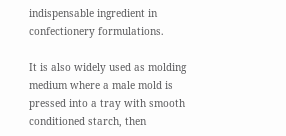indispensable ingredient in confectionery formulations.

It is also widely used as molding medium where a male mold is pressed into a tray with smooth conditioned starch, then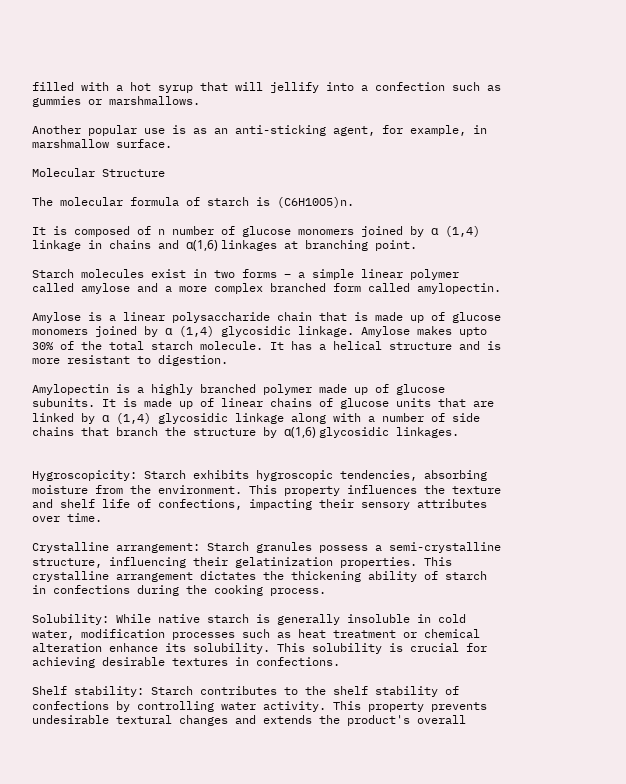filled with a hot syrup that will jellify into a confection such as gummies or marshmallows.

Another popular use is as an anti-sticking agent, for example, in marshmallow surface.

Molecular Structure

The molecular formula of starch is (C6H10O5)n.

It is composed of n number of glucose monomers joined by ɑ (1,4) linkage in chains and ɑ(1,6) linkages at branching point.

Starch molecules exist in two forms – a simple linear polymer called amylose and a more complex branched form called amylopectin.

Amylose is a linear polysaccharide chain that is made up of glucose monomers joined by ɑ (1,4) glycosidic linkage. Amylose makes upto 30% of the total starch molecule. It has a helical structure and is more resistant to digestion.

Amylopectin is a highly branched polymer made up of glucose subunits. It is made up of linear chains of glucose units that are linked by ɑ (1,4) glycosidic linkage along with a number of side chains that branch the structure by ɑ(1,6) glycosidic linkages.


Hygroscopicity: Starch exhibits hygroscopic tendencies, absorbing moisture from the environment. This property influences the texture and shelf life of confections, impacting their sensory attributes over time.

Crystalline arrangement: Starch granules possess a semi-crystalline structure, influencing their gelatinization properties. This crystalline arrangement dictates the thickening ability of starch in confections during the cooking process.

Solubility: While native starch is generally insoluble in cold water, modification processes such as heat treatment or chemical alteration enhance its solubility. This solubility is crucial for achieving desirable textures in confections.

Shelf stability: Starch contributes to the shelf stability of confections by controlling water activity. This property prevents undesirable textural changes and extends the product's overall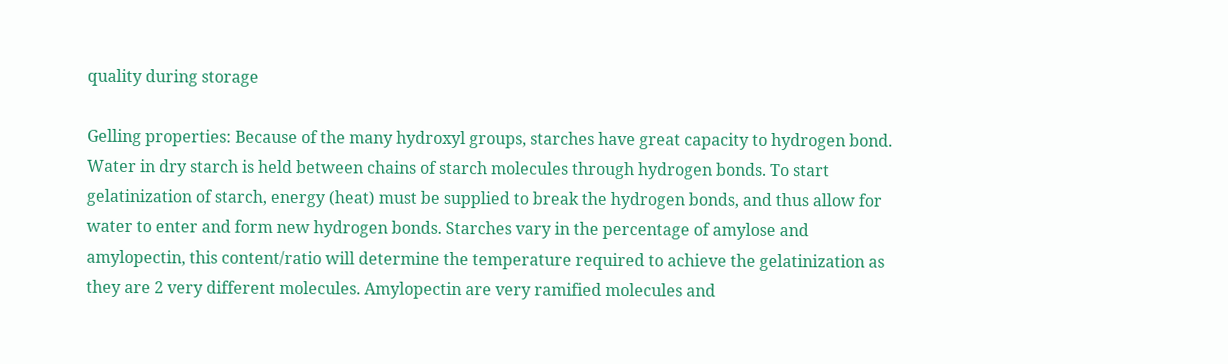quality during storage

Gelling properties: Because of the many hydroxyl groups, starches have great capacity to hydrogen bond. Water in dry starch is held between chains of starch molecules through hydrogen bonds. To start gelatinization of starch, energy (heat) must be supplied to break the hydrogen bonds, and thus allow for water to enter and form new hydrogen bonds. Starches vary in the percentage of amylose and amylopectin, this content/ratio will determine the temperature required to achieve the gelatinization as they are 2 very different molecules. Amylopectin are very ramified molecules and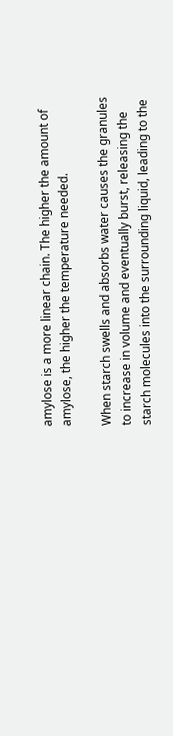amylose is a more linear chain. The higher the amount of amylose, the higher the temperature needed.

When starch swells and absorbs water causes the granules to increase in volume and eventually burst, releasing the starch molecules into the surrounding liquid, leading to the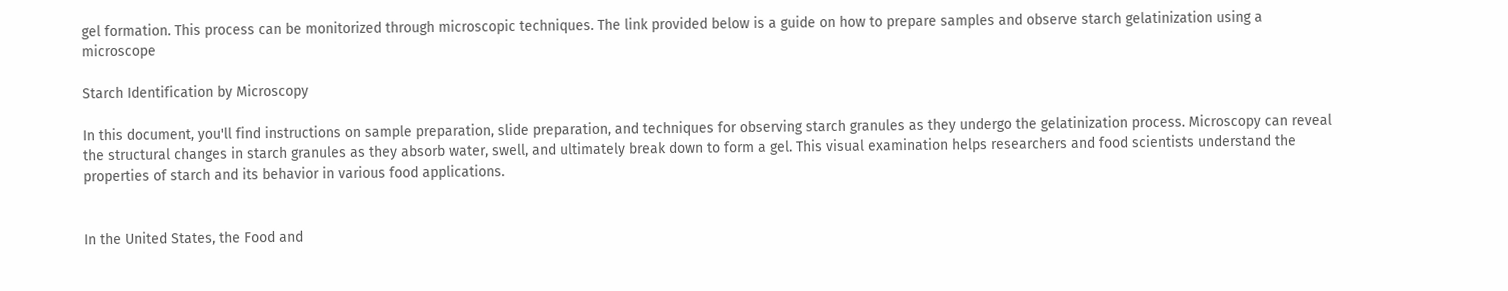gel formation. This process can be monitorized through microscopic techniques. The link provided below is a guide on how to prepare samples and observe starch gelatinization using a microscope

Starch Identification by Microscopy

In this document, you'll find instructions on sample preparation, slide preparation, and techniques for observing starch granules as they undergo the gelatinization process. Microscopy can reveal the structural changes in starch granules as they absorb water, swell, and ultimately break down to form a gel. This visual examination helps researchers and food scientists understand the properties of starch and its behavior in various food applications.


In the United States, the Food and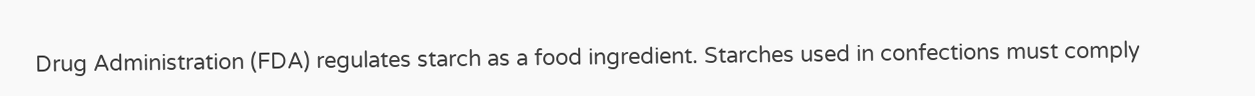Drug Administration (FDA) regulates starch as a food ingredient. Starches used in confections must comply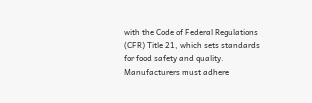with the Code of Federal Regulations (CFR) Title 21, which sets standards for food safety and quality. Manufacturers must adhere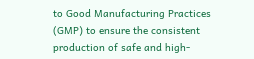to Good Manufacturing Practices (GMP) to ensure the consistent production of safe and high-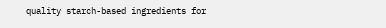quality starch-based ingredients for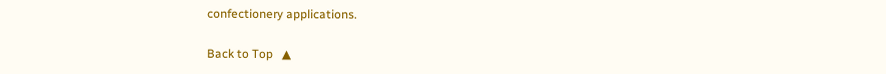confectionery applications.

Back to Top   ▲